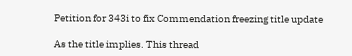Petition for 343i to fix Commendation freezing title update

As the title implies. This thread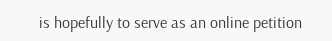is hopefully to serve as an online petition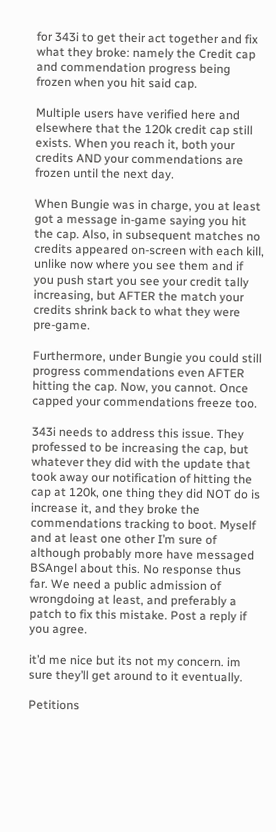for 343i to get their act together and fix what they broke: namely the Credit cap and commendation progress being frozen when you hit said cap.

Multiple users have verified here and elsewhere that the 120k credit cap still exists. When you reach it, both your credits AND your commendations are frozen until the next day.

When Bungie was in charge, you at least got a message in-game saying you hit the cap. Also, in subsequent matches no credits appeared on-screen with each kill, unlike now where you see them and if you push start you see your credit tally increasing, but AFTER the match your credits shrink back to what they were pre-game.

Furthermore, under Bungie you could still progress commendations even AFTER hitting the cap. Now, you cannot. Once capped your commendations freeze too.

343i needs to address this issue. They professed to be increasing the cap, but whatever they did with the update that took away our notification of hitting the cap at 120k, one thing they did NOT do is increase it, and they broke the commendations tracking to boot. Myself and at least one other I’m sure of although probably more have messaged BSAngel about this. No response thus far. We need a public admission of wrongdoing at least, and preferably a patch to fix this mistake. Post a reply if you agree.

it’d me nice but its not my concern. im sure they’ll get around to it eventually.

Petitions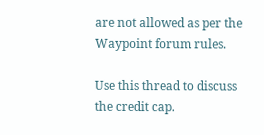are not allowed as per the Waypoint forum rules.

Use this thread to discuss the credit cap.